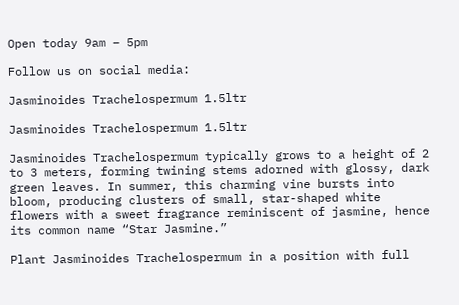Open today 9am – 5pm

Follow us on social media:

Jasminoides Trachelospermum 1.5ltr

Jasminoides Trachelospermum 1.5ltr

Jasminoides Trachelospermum typically grows to a height of 2 to 3 meters, forming twining stems adorned with glossy, dark green leaves. In summer, this charming vine bursts into bloom, producing clusters of small, star-shaped white flowers with a sweet fragrance reminiscent of jasmine, hence its common name “Star Jasmine.”

Plant Jasminoides Trachelospermum in a position with full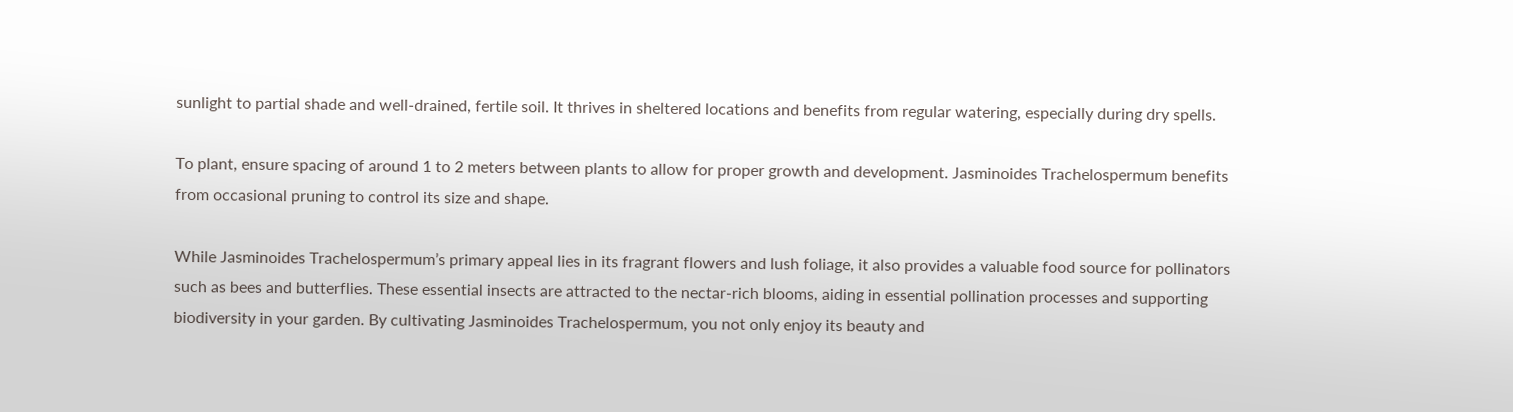sunlight to partial shade and well-drained, fertile soil. It thrives in sheltered locations and benefits from regular watering, especially during dry spells.

To plant, ensure spacing of around 1 to 2 meters between plants to allow for proper growth and development. Jasminoides Trachelospermum benefits from occasional pruning to control its size and shape.

While Jasminoides Trachelospermum’s primary appeal lies in its fragrant flowers and lush foliage, it also provides a valuable food source for pollinators such as bees and butterflies. These essential insects are attracted to the nectar-rich blooms, aiding in essential pollination processes and supporting biodiversity in your garden. By cultivating Jasminoides Trachelospermum, you not only enjoy its beauty and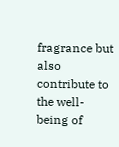fragrance but also contribute to the well-being of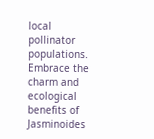local pollinator populations. Embrace the charm and ecological benefits of Jasminoides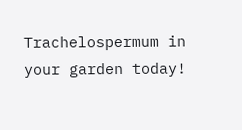Trachelospermum in your garden today!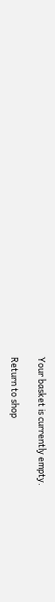Your basket is currently empty.

Return to shop